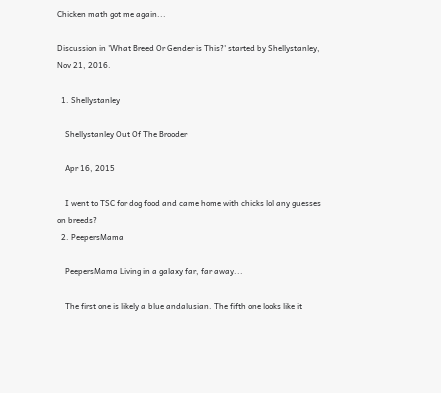Chicken math got me again...

Discussion in 'What Breed Or Gender is This?' started by Shellystanley, Nov 21, 2016.

  1. Shellystanley

    Shellystanley Out Of The Brooder

    Apr 16, 2015

    I went to TSC for dog food and came home with chicks lol any guesses on breeds?
  2. PeepersMama

    PeepersMama Living in a galaxy far, far away...

    The first one is likely a blue andalusian. The fifth one looks like it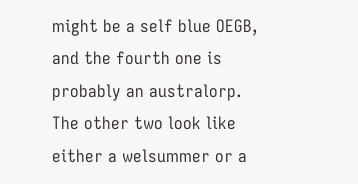might be a self blue OEGB, and the fourth one is probably an australorp. The other two look like either a welsummer or a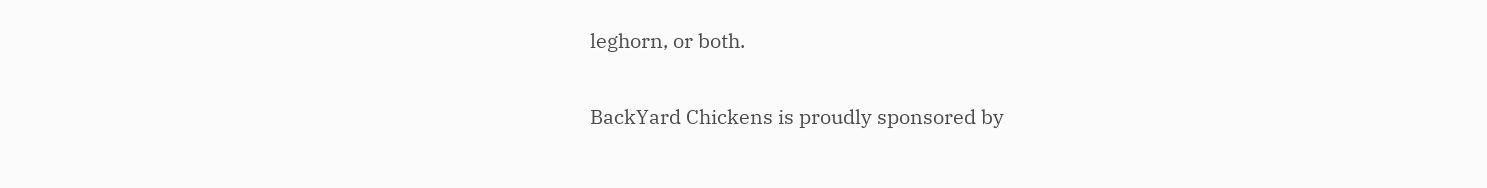leghorn, or both.

BackYard Chickens is proudly sponsored by